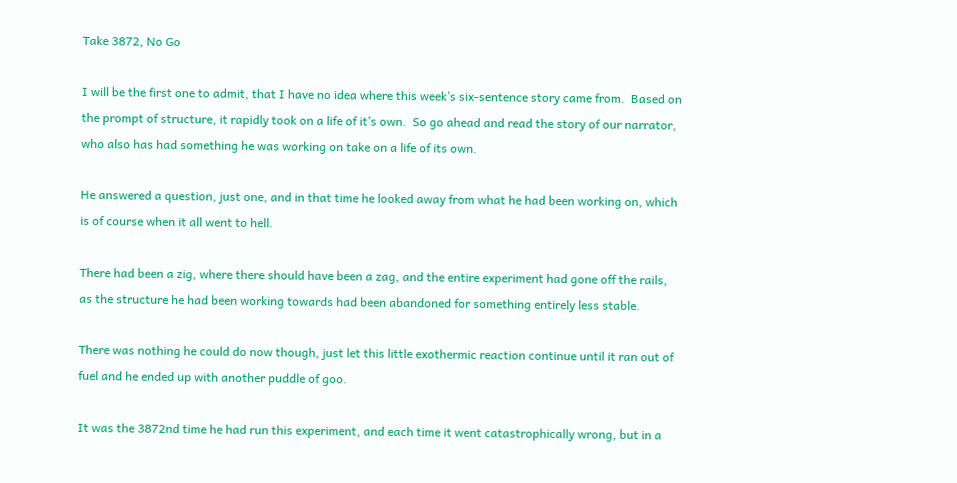Take 3872, No Go

I will be the first one to admit, that I have no idea where this week’s six-sentence story came from.  Based on the prompt of structure, it rapidly took on a life of it’s own.  So go ahead and read the story of our narrator, who also has had something he was working on take on a life of its own.

He answered a question, just one, and in that time he looked away from what he had been working on, which is of course when it all went to hell.

There had been a zig, where there should have been a zag, and the entire experiment had gone off the rails, as the structure he had been working towards had been abandoned for something entirely less stable.

There was nothing he could do now though, just let this little exothermic reaction continue until it ran out of fuel and he ended up with another puddle of goo.

It was the 3872nd time he had run this experiment, and each time it went catastrophically wrong, but in a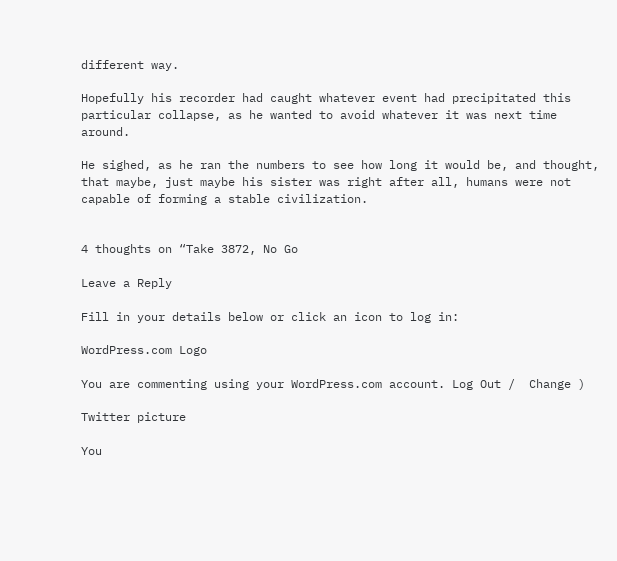different way.

Hopefully his recorder had caught whatever event had precipitated this particular collapse, as he wanted to avoid whatever it was next time around.

He sighed, as he ran the numbers to see how long it would be, and thought, that maybe, just maybe his sister was right after all, humans were not capable of forming a stable civilization.


4 thoughts on “Take 3872, No Go

Leave a Reply

Fill in your details below or click an icon to log in:

WordPress.com Logo

You are commenting using your WordPress.com account. Log Out /  Change )

Twitter picture

You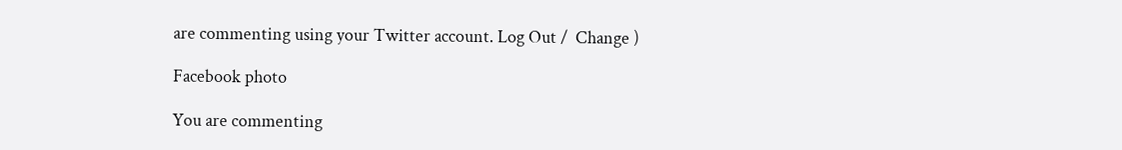are commenting using your Twitter account. Log Out /  Change )

Facebook photo

You are commenting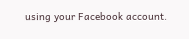using your Facebook account.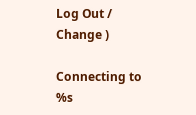Log Out /  Change )

Connecting to %s